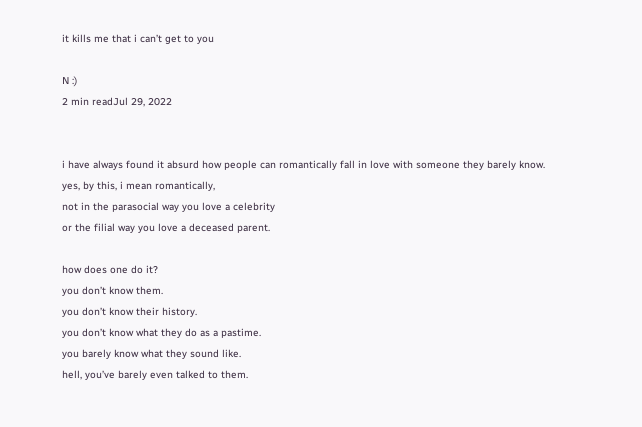it kills me that i can’t get to you

N :)
2 min readJul 29, 2022


i have always found it absurd how people can romantically fall in love with someone they barely know.
yes, by this, i mean romantically,
not in the parasocial way you love a celebrity
or the filial way you love a deceased parent.

how does one do it?
you don’t know them.
you don’t know their history.
you don’t know what they do as a pastime.
you barely know what they sound like.
hell, you’ve barely even talked to them.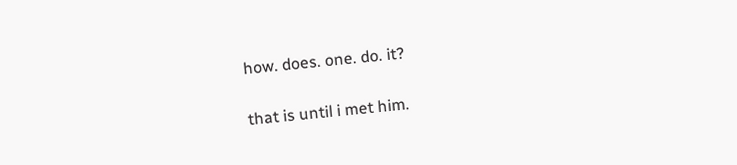how. does. one. do. it?

that is until i met him.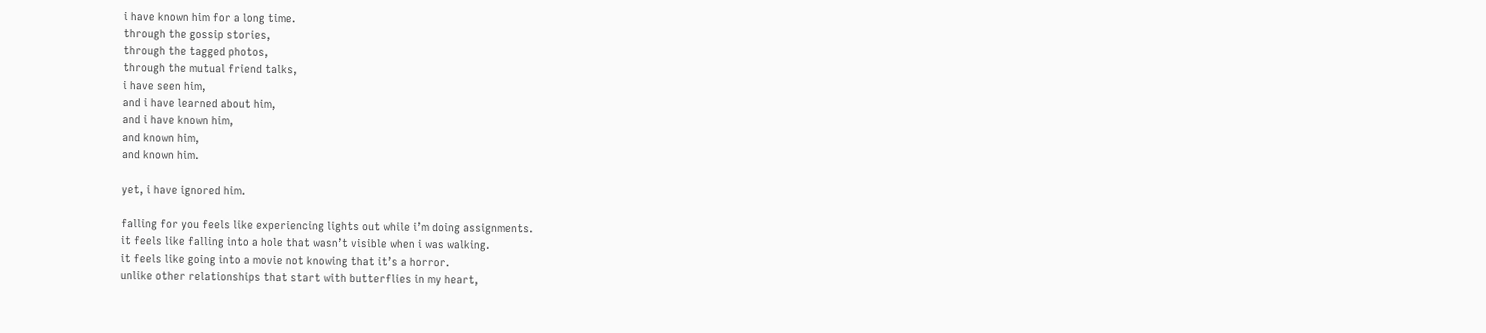i have known him for a long time.
through the gossip stories,
through the tagged photos,
through the mutual friend talks,
i have seen him,
and i have learned about him,
and i have known him,
and known him,
and known him.

yet, i have ignored him.

falling for you feels like experiencing lights out while i’m doing assignments.
it feels like falling into a hole that wasn’t visible when i was walking.
it feels like going into a movie not knowing that it’s a horror.
unlike other relationships that start with butterflies in my heart,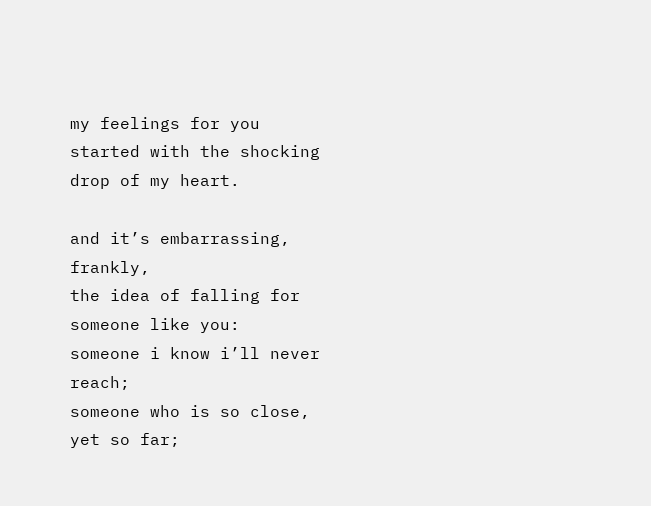my feelings for you started with the shocking drop of my heart.

and it’s embarrassing, frankly,
the idea of falling for someone like you:
someone i know i’ll never reach;
someone who is so close, yet so far;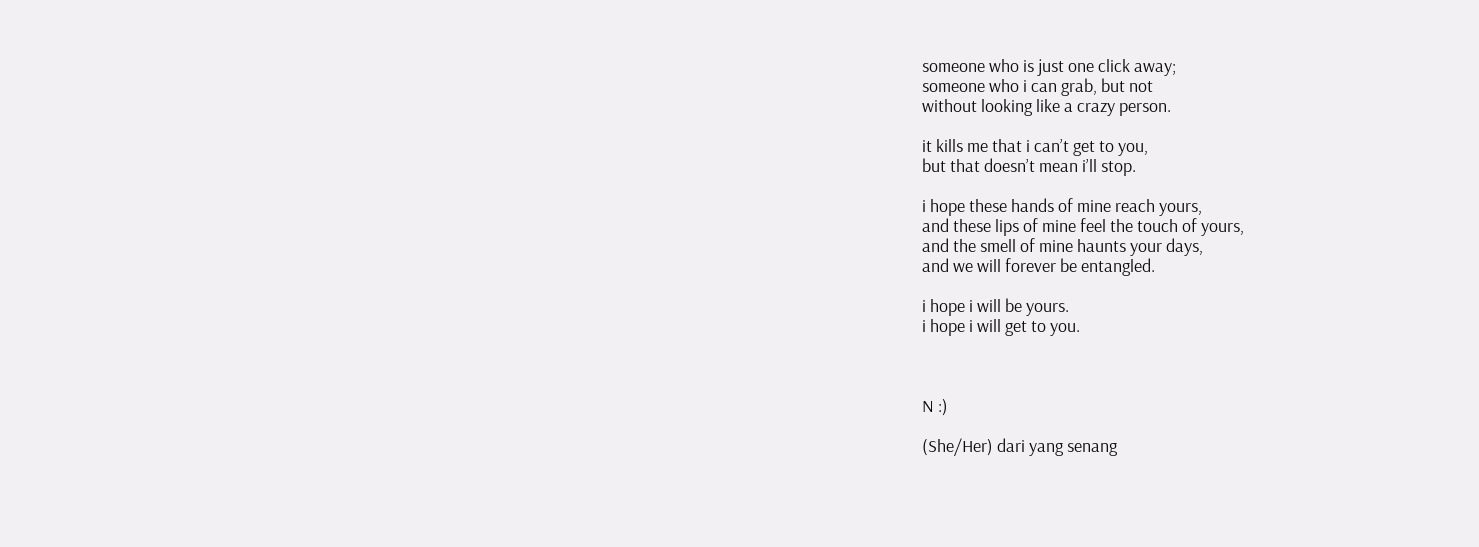someone who is just one click away;
someone who i can grab, but not
without looking like a crazy person.

it kills me that i can’t get to you,
but that doesn’t mean i’ll stop.

i hope these hands of mine reach yours,
and these lips of mine feel the touch of yours,
and the smell of mine haunts your days,
and we will forever be entangled.

i hope i will be yours.
i hope i will get to you.



N :)

(She/Her) dari yang senang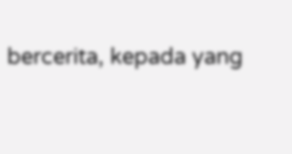bercerita, kepada yang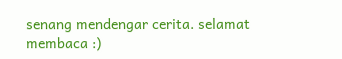senang mendengar cerita. selamat membaca :)